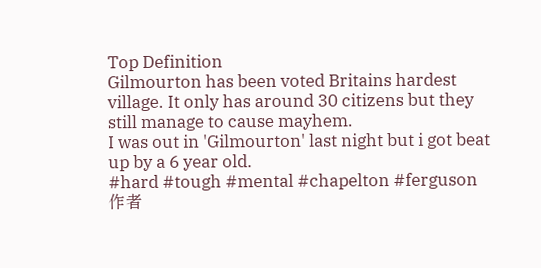Top Definition
Gilmourton has been voted Britains hardest village. It only has around 30 citizens but they still manage to cause mayhem.
I was out in 'Gilmourton' last night but i got beat up by a 6 year old.
#hard #tough #mental #chapelton #ferguson
作者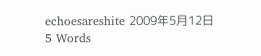echoesareshite 2009年5月12日
5 Words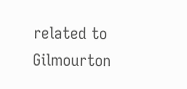related to Gilmourton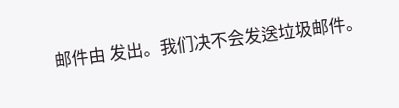邮件由 发出。我们决不会发送垃圾邮件。